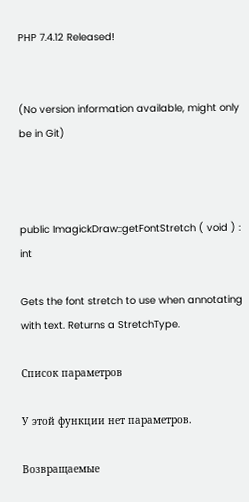PHP 7.4.12 Released!


(No version information available, might only be in Git)



public ImagickDraw::getFontStretch ( void ) : int

Gets the font stretch to use when annotating with text. Returns a StretchType.

Список параметров

У этой функции нет параметров.

Возвращаемые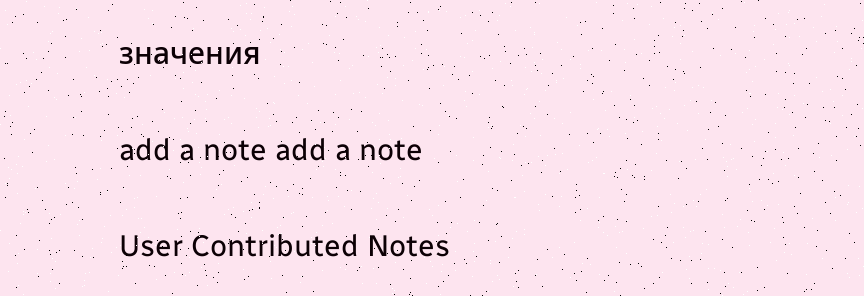значения

add a note add a note

User Contributed Notes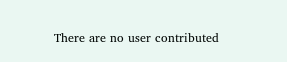There are no user contributed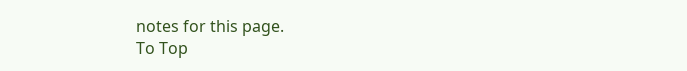notes for this page.
To Top